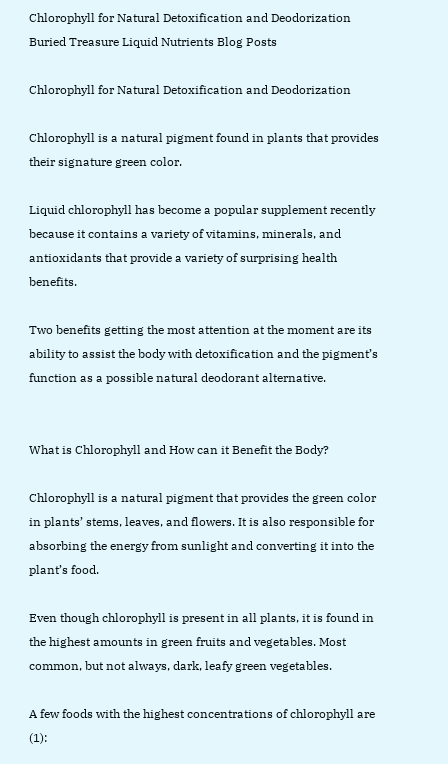Chlorophyll for Natural Detoxification and Deodorization Buried Treasure Liquid Nutrients Blog Posts

Chlorophyll for Natural Detoxification and Deodorization

Chlorophyll is a natural pigment found in plants that provides their signature green color.

Liquid chlorophyll has become a popular supplement recently because it contains a variety of vitamins, minerals, and antioxidants that provide a variety of surprising health benefits.

Two benefits getting the most attention at the moment are its ability to assist the body with detoxification and the pigment’s function as a possible natural deodorant alternative.


What is Chlorophyll and How can it Benefit the Body?

Chlorophyll is a natural pigment that provides the green color in plants’ stems, leaves, and flowers. It is also responsible for absorbing the energy from sunlight and converting it into the plant’s food.

Even though chlorophyll is present in all plants, it is found in the highest amounts in green fruits and vegetables. Most common, but not always, dark, leafy green vegetables.

A few foods with the highest concentrations of chlorophyll are (1):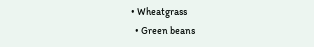• Wheatgrass
  • Green beans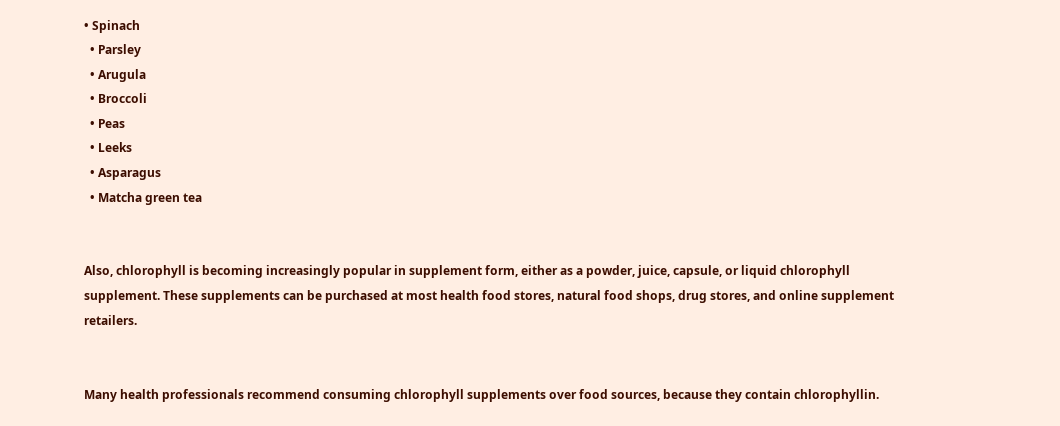• Spinach
  • Parsley
  • Arugula
  • Broccoli
  • Peas
  • Leeks
  • Asparagus
  • Matcha green tea


Also, chlorophyll is becoming increasingly popular in supplement form, either as a powder, juice, capsule, or liquid chlorophyll supplement. These supplements can be purchased at most health food stores, natural food shops, drug stores, and online supplement retailers.


Many health professionals recommend consuming chlorophyll supplements over food sources, because they contain chlorophyllin.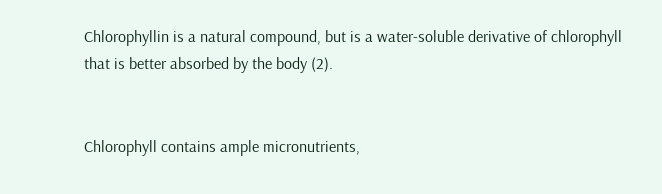Chlorophyllin is a natural compound, but is a water-soluble derivative of chlorophyll that is better absorbed by the body (2).


Chlorophyll contains ample micronutrients,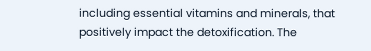including essential vitamins and minerals, that positively impact the detoxification. The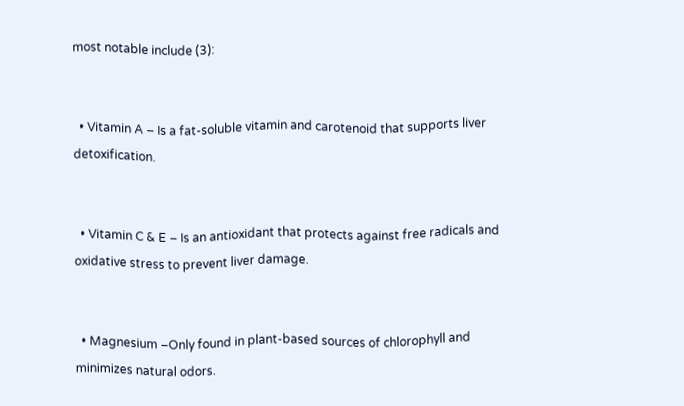most notable include (3):


  • Vitamin A – Is a fat-soluble vitamin and carotenoid that supports liver detoxification.


  • Vitamin C & E – Is an antioxidant that protects against free radicals and oxidative stress to prevent liver damage.


  • Magnesium –Only found in plant-based sources of chlorophyll and minimizes natural odors.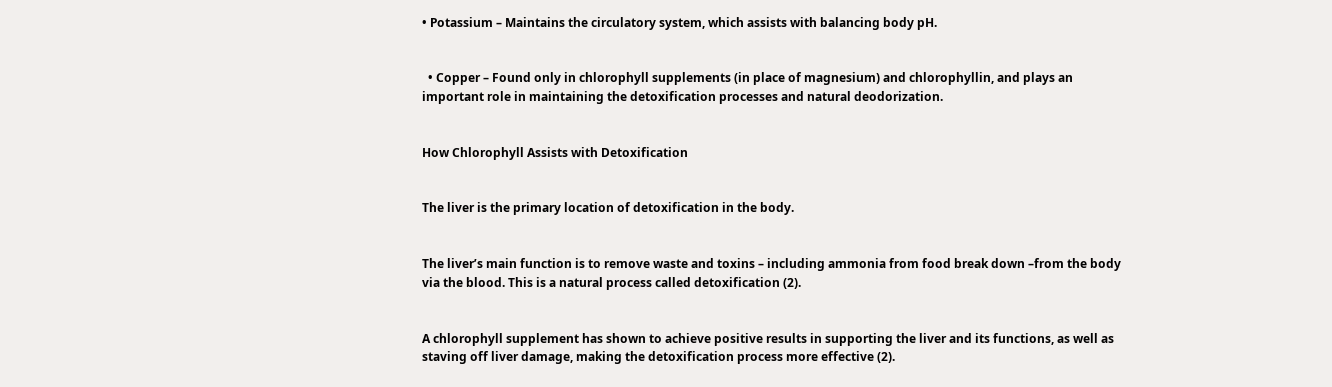• Potassium – Maintains the circulatory system, which assists with balancing body pH.


  • Copper – Found only in chlorophyll supplements (in place of magnesium) and chlorophyllin, and plays an important role in maintaining the detoxification processes and natural deodorization.


How Chlorophyll Assists with Detoxification


The liver is the primary location of detoxification in the body.


The liver’s main function is to remove waste and toxins – including ammonia from food break down –from the body via the blood. This is a natural process called detoxification (2).


A chlorophyll supplement has shown to achieve positive results in supporting the liver and its functions, as well as staving off liver damage, making the detoxification process more effective (2).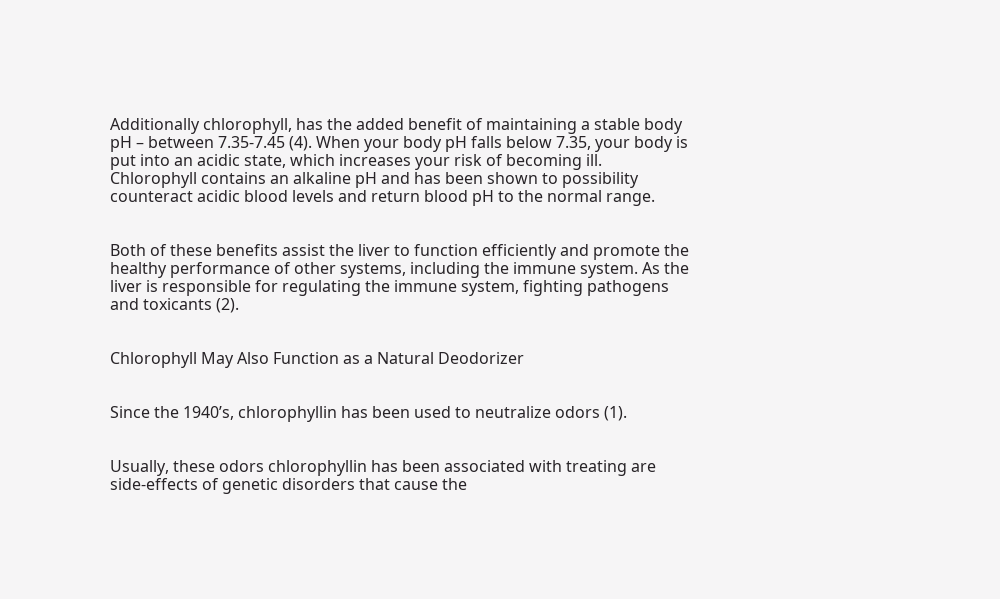Additionally chlorophyll, has the added benefit of maintaining a stable body pH – between 7.35-7.45 (4). When your body pH falls below 7.35, your body is put into an acidic state, which increases your risk of becoming ill. Chlorophyll contains an alkaline pH and has been shown to possibility counteract acidic blood levels and return blood pH to the normal range.


Both of these benefits assist the liver to function efficiently and promote the healthy performance of other systems, including the immune system. As the liver is responsible for regulating the immune system, fighting pathogens and toxicants (2).


Chlorophyll May Also Function as a Natural Deodorizer


Since the 1940’s, chlorophyllin has been used to neutralize odors (1).


Usually, these odors chlorophyllin has been associated with treating are side-effects of genetic disorders that cause the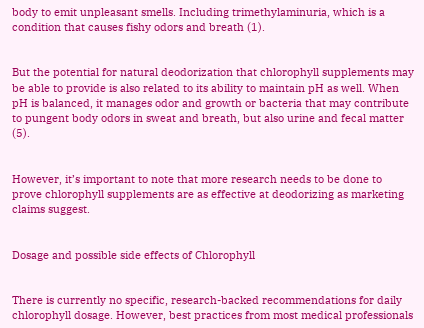body to emit unpleasant smells. Including trimethylaminuria, which is a condition that causes fishy odors and breath (1).


But the potential for natural deodorization that chlorophyll supplements may be able to provide is also related to its ability to maintain pH as well. When pH is balanced, it manages odor and growth or bacteria that may contribute to pungent body odors in sweat and breath, but also urine and fecal matter (5).


However, it’s important to note that more research needs to be done to prove chlorophyll supplements are as effective at deodorizing as marketing claims suggest.


Dosage and possible side effects of Chlorophyll


There is currently no specific, research-backed recommendations for daily chlorophyll dosage. However, best practices from most medical professionals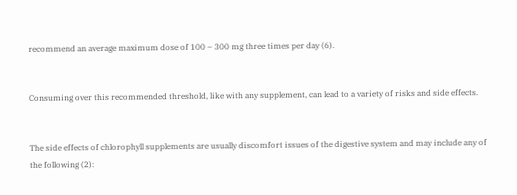recommend an average maximum dose of 100 – 300 mg three times per day (6).


Consuming over this recommended threshold, like with any supplement, can lead to a variety of risks and side effects.


The side effects of chlorophyll supplements are usually discomfort issues of the digestive system and may include any of the following (2):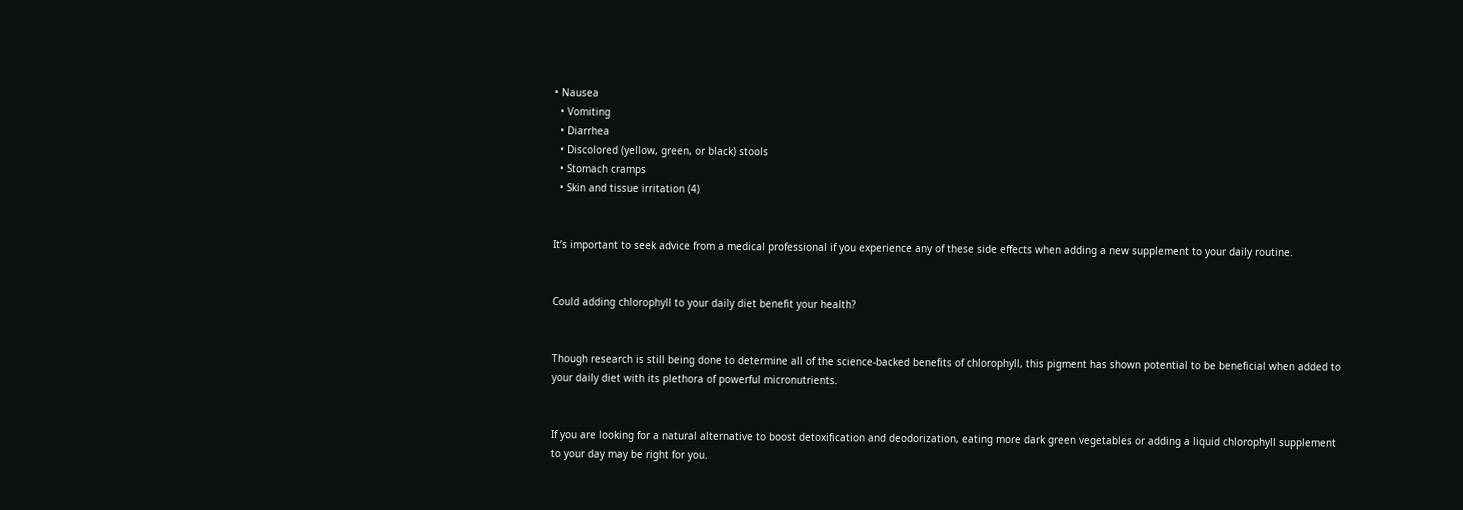• Nausea
  • Vomiting
  • Diarrhea
  • Discolored (yellow, green, or black) stools
  • Stomach cramps
  • Skin and tissue irritation (4)


It’s important to seek advice from a medical professional if you experience any of these side effects when adding a new supplement to your daily routine.


Could adding chlorophyll to your daily diet benefit your health?


Though research is still being done to determine all of the science-backed benefits of chlorophyll, this pigment has shown potential to be beneficial when added to your daily diet with its plethora of powerful micronutrients.


If you are looking for a natural alternative to boost detoxification and deodorization, eating more dark green vegetables or adding a liquid chlorophyll supplement to your day may be right for you.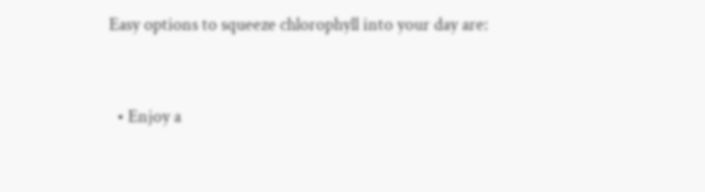Easy options to squeeze chlorophyll into your day are:


  • Enjoy a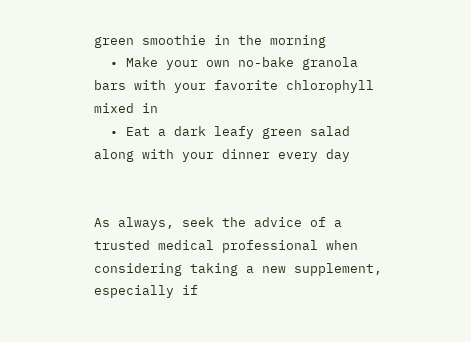green smoothie in the morning
  • Make your own no-bake granola bars with your favorite chlorophyll mixed in
  • Eat a dark leafy green salad along with your dinner every day


As always, seek the advice of a trusted medical professional when considering taking a new supplement, especially if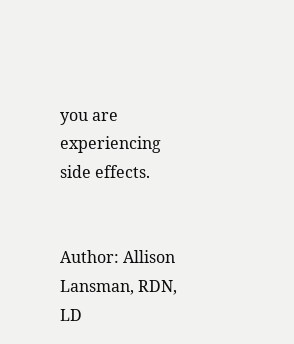you are experiencing side effects.


Author: Allison Lansman, RDN, LD